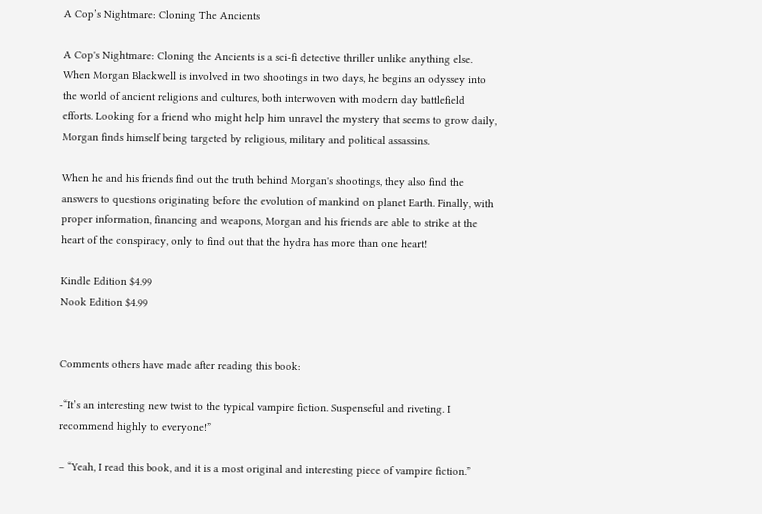A Cop’s Nightmare: Cloning The Ancients

A Cop's Nightmare: Cloning the Ancients is a sci-fi detective thriller unlike anything else. When Morgan Blackwell is involved in two shootings in two days, he begins an odyssey into the world of ancient religions and cultures, both interwoven with modern day battlefield efforts. Looking for a friend who might help him unravel the mystery that seems to grow daily, Morgan finds himself being targeted by religious, military and political assassins.

When he and his friends find out the truth behind Morgan's shootings, they also find the answers to questions originating before the evolution of mankind on planet Earth. Finally, with proper information, financing and weapons, Morgan and his friends are able to strike at the heart of the conspiracy, only to find out that the hydra has more than one heart!

Kindle Edition $4.99
Nook Edition $4.99


Comments others have made after reading this book:

-“It’s an interesting new twist to the typical vampire fiction. Suspenseful and riveting. I recommend highly to everyone!”

– “Yeah, I read this book, and it is a most original and interesting piece of vampire fiction.”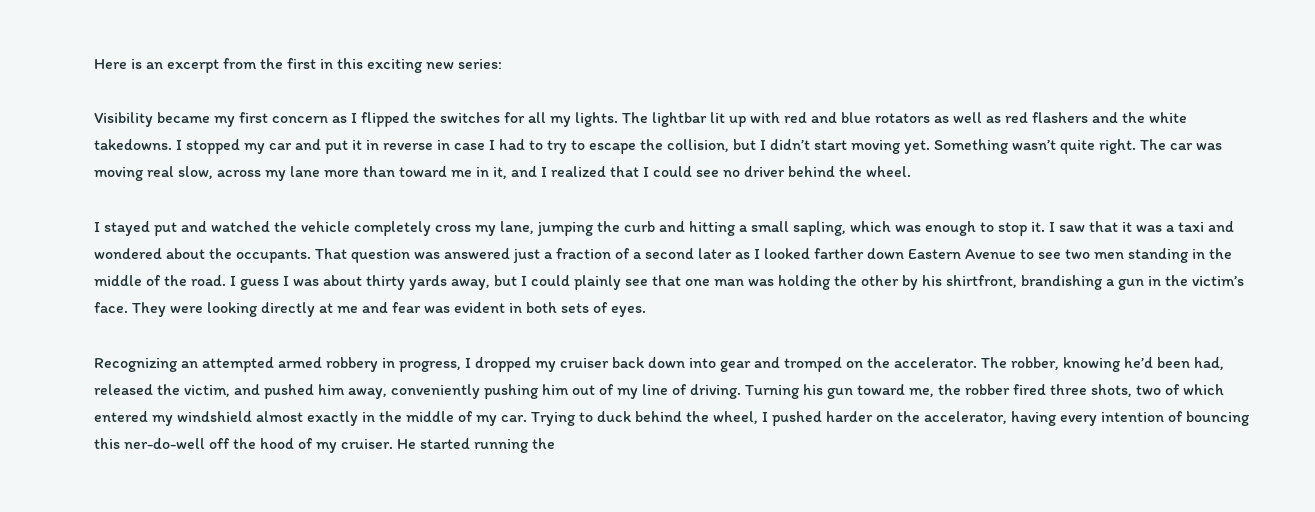Here is an excerpt from the first in this exciting new series:

Visibility became my first concern as I flipped the switches for all my lights. The lightbar lit up with red and blue rotators as well as red flashers and the white takedowns. I stopped my car and put it in reverse in case I had to try to escape the collision, but I didn’t start moving yet. Something wasn’t quite right. The car was moving real slow, across my lane more than toward me in it, and I realized that I could see no driver behind the wheel.

I stayed put and watched the vehicle completely cross my lane, jumping the curb and hitting a small sapling, which was enough to stop it. I saw that it was a taxi and wondered about the occupants. That question was answered just a fraction of a second later as I looked farther down Eastern Avenue to see two men standing in the middle of the road. I guess I was about thirty yards away, but I could plainly see that one man was holding the other by his shirtfront, brandishing a gun in the victim’s face. They were looking directly at me and fear was evident in both sets of eyes.

Recognizing an attempted armed robbery in progress, I dropped my cruiser back down into gear and tromped on the accelerator. The robber, knowing he’d been had, released the victim, and pushed him away, conveniently pushing him out of my line of driving. Turning his gun toward me, the robber fired three shots, two of which entered my windshield almost exactly in the middle of my car. Trying to duck behind the wheel, I pushed harder on the accelerator, having every intention of bouncing this ner-do-well off the hood of my cruiser. He started running the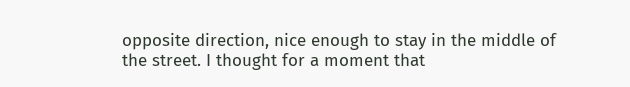opposite direction, nice enough to stay in the middle of the street. I thought for a moment that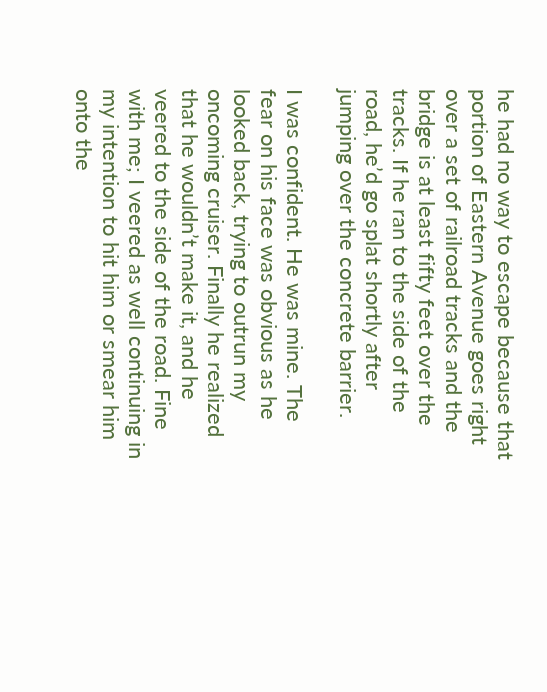he had no way to escape because that portion of Eastern Avenue goes right over a set of railroad tracks and the bridge is at least fifty feet over the tracks. If he ran to the side of the road, he’d go splat shortly after jumping over the concrete barrier.

I was confident. He was mine. The fear on his face was obvious as he looked back, trying to outrun my oncoming cruiser. Finally he realized that he wouldn’t make it, and he veered to the side of the road. Fine with me; I veered as well continuing in my intention to hit him or smear him onto the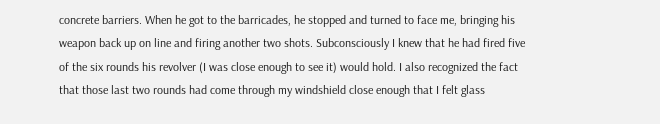concrete barriers. When he got to the barricades, he stopped and turned to face me, bringing his weapon back up on line and firing another two shots. Subconsciously I knew that he had fired five of the six rounds his revolver (I was close enough to see it) would hold. I also recognized the fact that those last two rounds had come through my windshield close enough that I felt glass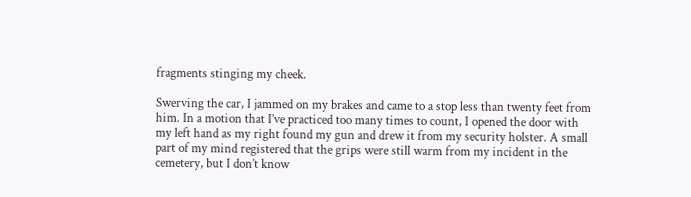fragments stinging my cheek.

Swerving the car, I jammed on my brakes and came to a stop less than twenty feet from him. In a motion that I’ve practiced too many times to count, I opened the door with my left hand as my right found my gun and drew it from my security holster. A small part of my mind registered that the grips were still warm from my incident in the cemetery, but I don’t know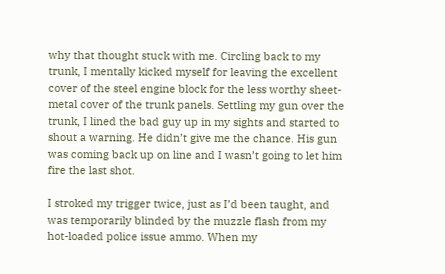why that thought stuck with me. Circling back to my trunk, I mentally kicked myself for leaving the excellent cover of the steel engine block for the less worthy sheet-metal cover of the trunk panels. Settling my gun over the trunk, I lined the bad guy up in my sights and started to shout a warning. He didn’t give me the chance. His gun was coming back up on line and I wasn’t going to let him fire the last shot.

I stroked my trigger twice, just as I’d been taught, and was temporarily blinded by the muzzle flash from my hot-loaded police issue ammo. When my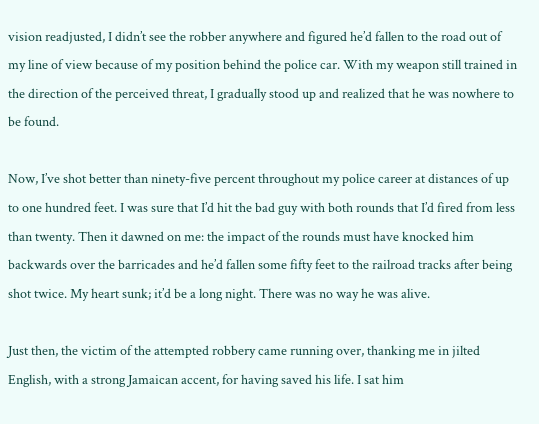vision readjusted, I didn’t see the robber anywhere and figured he’d fallen to the road out of my line of view because of my position behind the police car. With my weapon still trained in the direction of the perceived threat, I gradually stood up and realized that he was nowhere to be found.

Now, I’ve shot better than ninety-five percent throughout my police career at distances of up to one hundred feet. I was sure that I’d hit the bad guy with both rounds that I’d fired from less than twenty. Then it dawned on me: the impact of the rounds must have knocked him backwards over the barricades and he’d fallen some fifty feet to the railroad tracks after being shot twice. My heart sunk; it’d be a long night. There was no way he was alive.

Just then, the victim of the attempted robbery came running over, thanking me in jilted English, with a strong Jamaican accent, for having saved his life. I sat him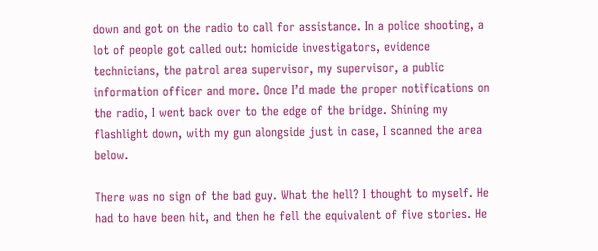down and got on the radio to call for assistance. In a police shooting, a lot of people got called out: homicide investigators, evidence technicians, the patrol area supervisor, my supervisor, a public information officer and more. Once I’d made the proper notifications on the radio, I went back over to the edge of the bridge. Shining my flashlight down, with my gun alongside just in case, I scanned the area below.

There was no sign of the bad guy. What the hell? I thought to myself. He had to have been hit, and then he fell the equivalent of five stories. He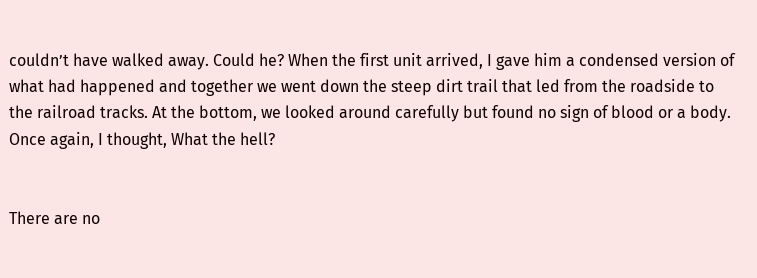couldn’t have walked away. Could he? When the first unit arrived, I gave him a condensed version of what had happened and together we went down the steep dirt trail that led from the roadside to the railroad tracks. At the bottom, we looked around carefully but found no sign of blood or a body. Once again, I thought, What the hell?


There are no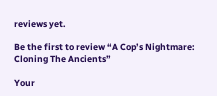reviews yet.

Be the first to review “A Cop’s Nightmare: Cloning The Ancients”

Your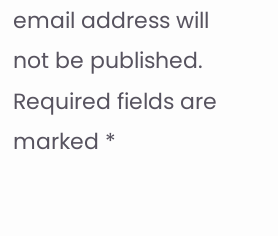email address will not be published. Required fields are marked *